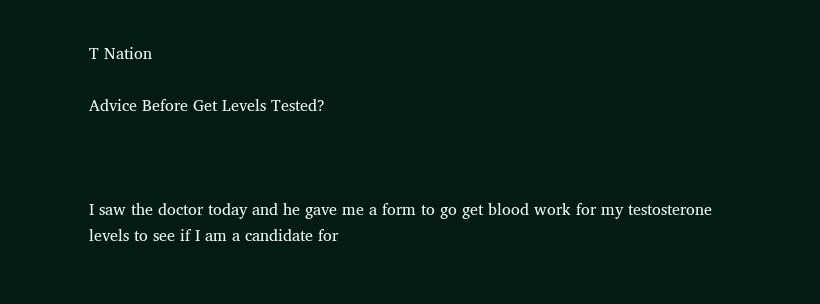T Nation

Advice Before Get Levels Tested?



I saw the doctor today and he gave me a form to go get blood work for my testosterone levels to see if I am a candidate for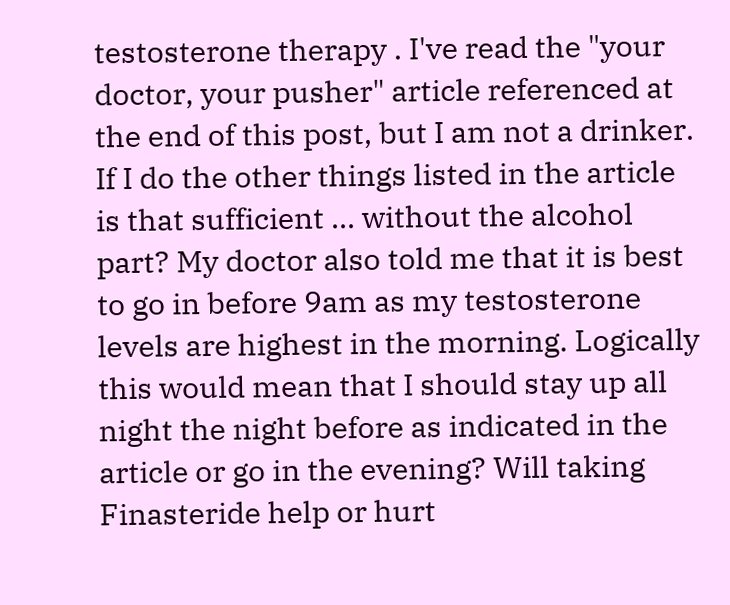testosterone therapy . I've read the "your doctor, your pusher" article referenced at the end of this post, but I am not a drinker. If I do the other things listed in the article is that sufficient ... without the alcohol part? My doctor also told me that it is best to go in before 9am as my testosterone levels are highest in the morning. Logically this would mean that I should stay up all night the night before as indicated in the article or go in the evening? Will taking Finasteride help or hurt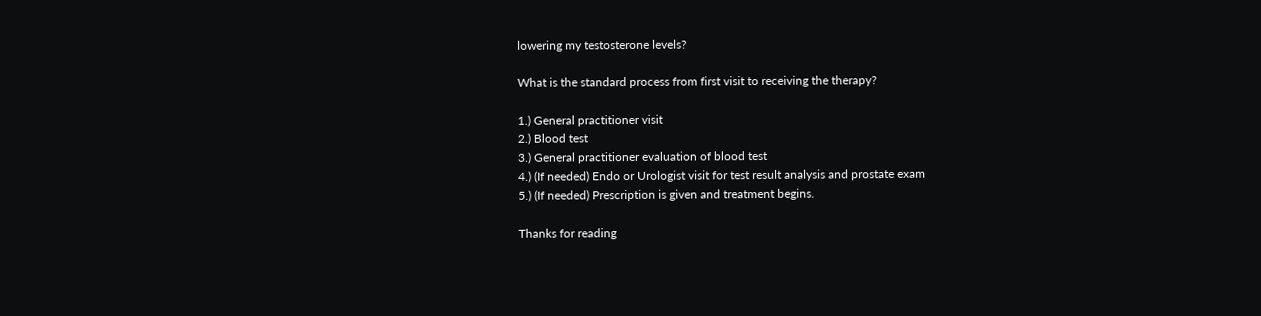lowering my testosterone levels?

What is the standard process from first visit to receiving the therapy?

1.) General practitioner visit
2.) Blood test
3.) General practitioner evaluation of blood test
4.) (If needed) Endo or Urologist visit for test result analysis and prostate exam
5.) (If needed) Prescription is given and treatment begins.

Thanks for reading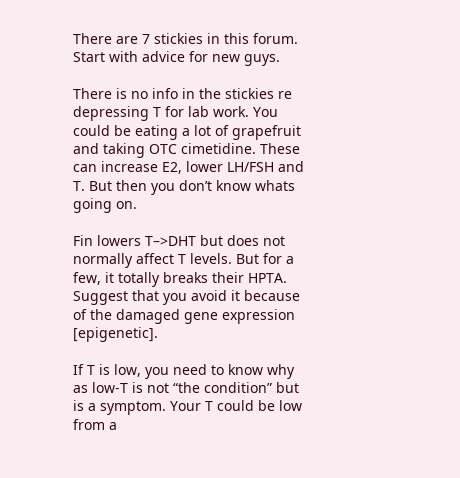There are 7 stickies in this forum. Start with advice for new guys.

There is no info in the stickies re depressing T for lab work. You could be eating a lot of grapefruit and taking OTC cimetidine. These can increase E2, lower LH/FSH and T. But then you don’t know whats going on.

Fin lowers T–>DHT but does not normally affect T levels. But for a few, it totally breaks their HPTA. Suggest that you avoid it because of the damaged gene expression [epigenetic].

If T is low, you need to know why as low-T is not “the condition” but is a symptom. Your T could be low from a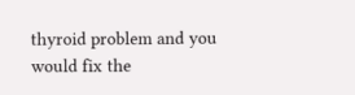thyroid problem and you would fix the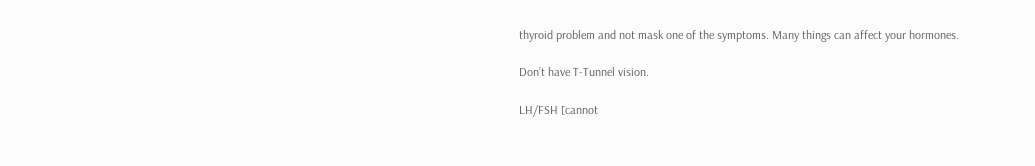thyroid problem and not mask one of the symptoms. Many things can affect your hormones.

Don’t have T-Tunnel vision.

LH/FSH [cannot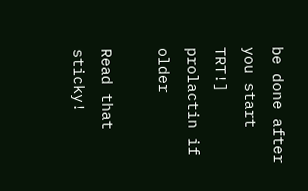be done after you start TRT!]
prolactin if older

Read that sticky!